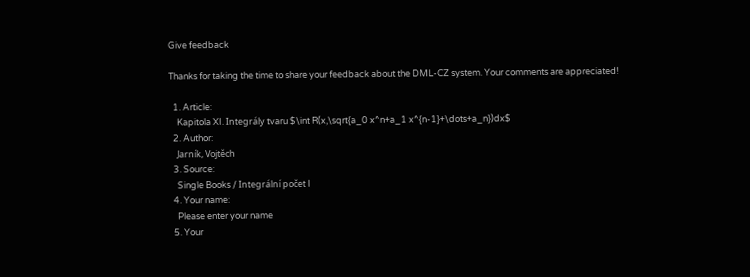Give feedback

Thanks for taking the time to share your feedback about the DML-CZ system. Your comments are appreciated!

  1. Article:
    Kapitola XI. Integrály tvaru $\int R(x,\sqrt{a_0 x^n+a_1 x^{n-1}+\dots+a_n})dx$
  2. Author:
    Jarník, Vojtěch
  3. Source:
    Single Books / Integrální počet I
  4. Your name:
    Please enter your name
  5. Your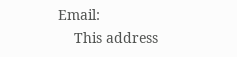Email:
    This address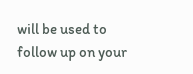will be used to follow up on your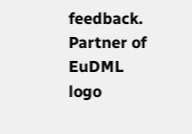feedback.
Partner of
EuDML logo